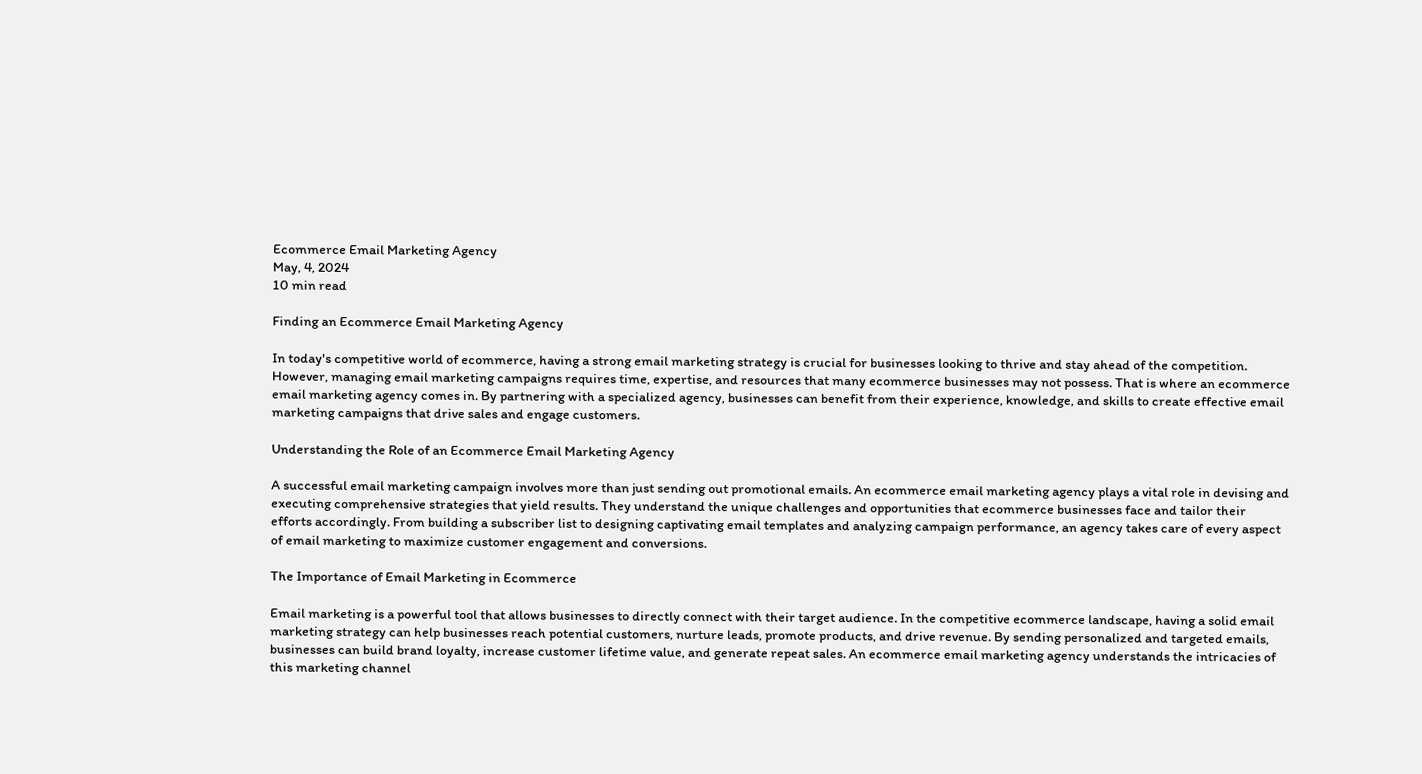Ecommerce Email Marketing Agency
May, 4, 2024
10 min read

Finding an Ecommerce Email Marketing Agency

In today's competitive world of ecommerce, having a strong email marketing strategy is crucial for businesses looking to thrive and stay ahead of the competition. However, managing email marketing campaigns requires time, expertise, and resources that many ecommerce businesses may not possess. That is where an ecommerce email marketing agency comes in. By partnering with a specialized agency, businesses can benefit from their experience, knowledge, and skills to create effective email marketing campaigns that drive sales and engage customers.

Understanding the Role of an Ecommerce Email Marketing Agency

A successful email marketing campaign involves more than just sending out promotional emails. An ecommerce email marketing agency plays a vital role in devising and executing comprehensive strategies that yield results. They understand the unique challenges and opportunities that ecommerce businesses face and tailor their efforts accordingly. From building a subscriber list to designing captivating email templates and analyzing campaign performance, an agency takes care of every aspect of email marketing to maximize customer engagement and conversions.

The Importance of Email Marketing in Ecommerce

Email marketing is a powerful tool that allows businesses to directly connect with their target audience. In the competitive ecommerce landscape, having a solid email marketing strategy can help businesses reach potential customers, nurture leads, promote products, and drive revenue. By sending personalized and targeted emails, businesses can build brand loyalty, increase customer lifetime value, and generate repeat sales. An ecommerce email marketing agency understands the intricacies of this marketing channel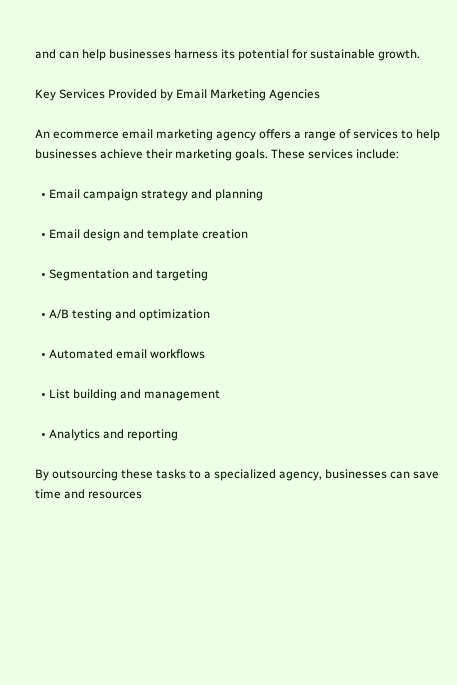and can help businesses harness its potential for sustainable growth.

Key Services Provided by Email Marketing Agencies

An ecommerce email marketing agency offers a range of services to help businesses achieve their marketing goals. These services include:

  • Email campaign strategy and planning

  • Email design and template creation

  • Segmentation and targeting

  • A/B testing and optimization

  • Automated email workflows

  • List building and management

  • Analytics and reporting

By outsourcing these tasks to a specialized agency, businesses can save time and resources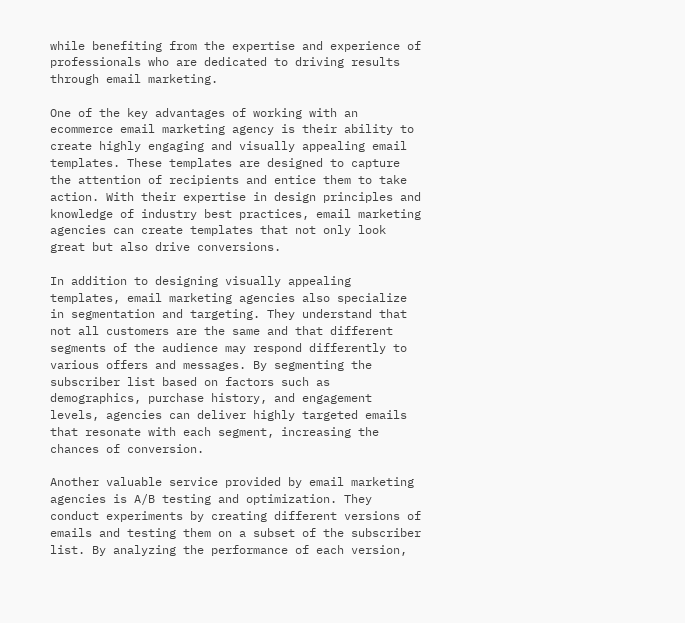while benefiting from the expertise and experience of professionals who are dedicated to driving results through email marketing.

One of the key advantages of working with an ecommerce email marketing agency is their ability to create highly engaging and visually appealing email templates. These templates are designed to capture the attention of recipients and entice them to take action. With their expertise in design principles and knowledge of industry best practices, email marketing agencies can create templates that not only look great but also drive conversions.

In addition to designing visually appealing templates, email marketing agencies also specialize in segmentation and targeting. They understand that not all customers are the same and that different segments of the audience may respond differently to various offers and messages. By segmenting the subscriber list based on factors such as demographics, purchase history, and engagement levels, agencies can deliver highly targeted emails that resonate with each segment, increasing the chances of conversion.

Another valuable service provided by email marketing agencies is A/B testing and optimization. They conduct experiments by creating different versions of emails and testing them on a subset of the subscriber list. By analyzing the performance of each version,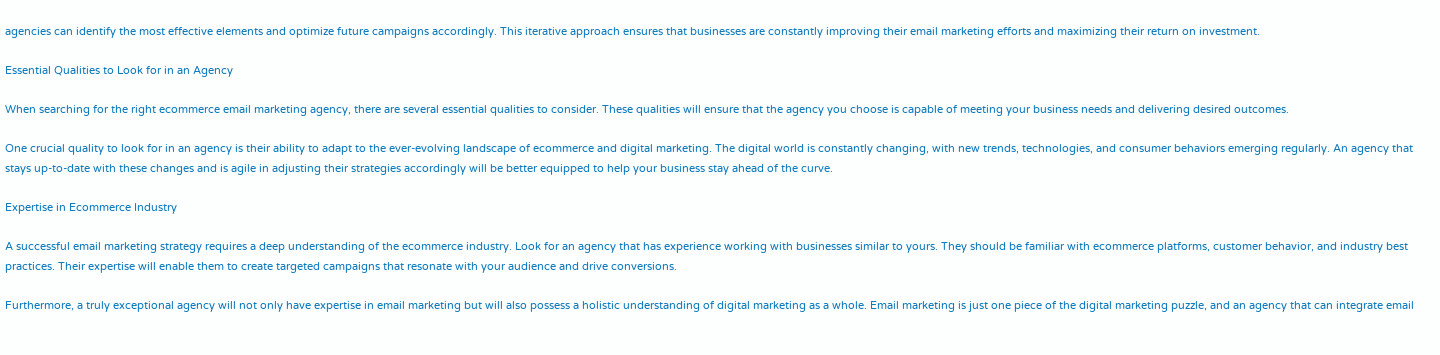agencies can identify the most effective elements and optimize future campaigns accordingly. This iterative approach ensures that businesses are constantly improving their email marketing efforts and maximizing their return on investment.

Essential Qualities to Look for in an Agency

When searching for the right ecommerce email marketing agency, there are several essential qualities to consider. These qualities will ensure that the agency you choose is capable of meeting your business needs and delivering desired outcomes.

One crucial quality to look for in an agency is their ability to adapt to the ever-evolving landscape of ecommerce and digital marketing. The digital world is constantly changing, with new trends, technologies, and consumer behaviors emerging regularly. An agency that stays up-to-date with these changes and is agile in adjusting their strategies accordingly will be better equipped to help your business stay ahead of the curve.

Expertise in Ecommerce Industry

A successful email marketing strategy requires a deep understanding of the ecommerce industry. Look for an agency that has experience working with businesses similar to yours. They should be familiar with ecommerce platforms, customer behavior, and industry best practices. Their expertise will enable them to create targeted campaigns that resonate with your audience and drive conversions.

Furthermore, a truly exceptional agency will not only have expertise in email marketing but will also possess a holistic understanding of digital marketing as a whole. Email marketing is just one piece of the digital marketing puzzle, and an agency that can integrate email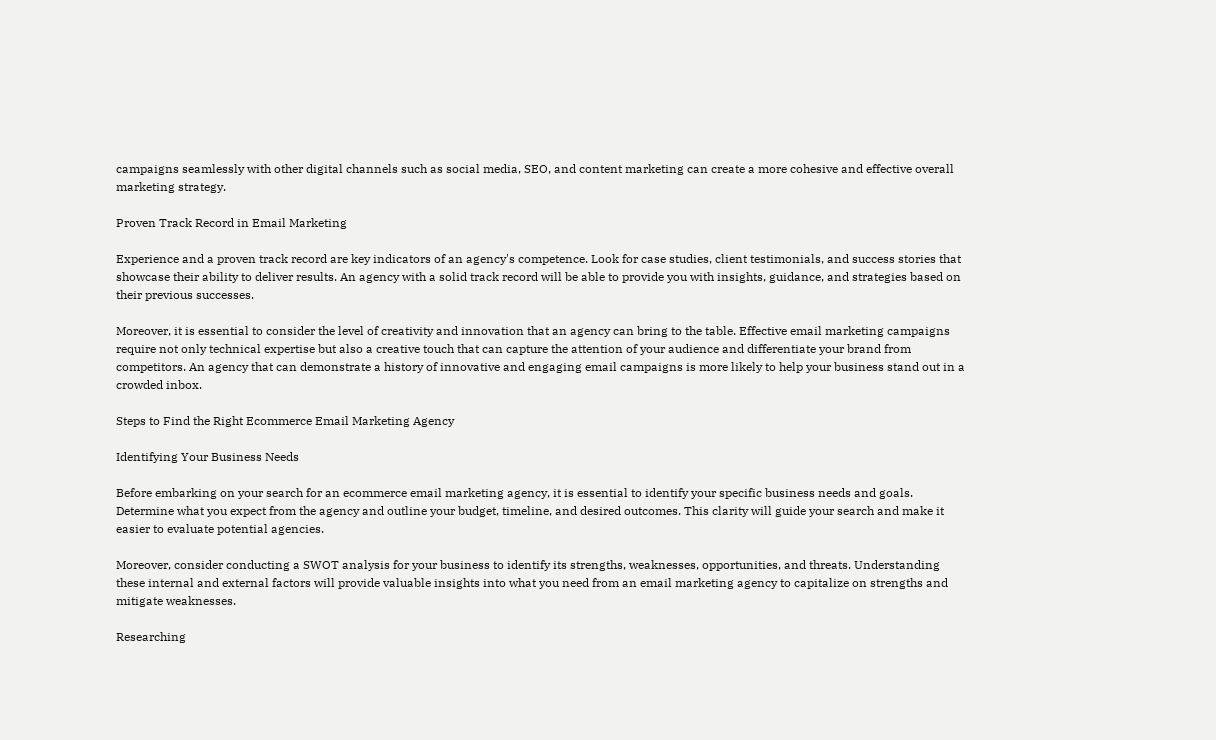campaigns seamlessly with other digital channels such as social media, SEO, and content marketing can create a more cohesive and effective overall marketing strategy.

Proven Track Record in Email Marketing

Experience and a proven track record are key indicators of an agency's competence. Look for case studies, client testimonials, and success stories that showcase their ability to deliver results. An agency with a solid track record will be able to provide you with insights, guidance, and strategies based on their previous successes.

Moreover, it is essential to consider the level of creativity and innovation that an agency can bring to the table. Effective email marketing campaigns require not only technical expertise but also a creative touch that can capture the attention of your audience and differentiate your brand from competitors. An agency that can demonstrate a history of innovative and engaging email campaigns is more likely to help your business stand out in a crowded inbox.

Steps to Find the Right Ecommerce Email Marketing Agency

Identifying Your Business Needs

Before embarking on your search for an ecommerce email marketing agency, it is essential to identify your specific business needs and goals. Determine what you expect from the agency and outline your budget, timeline, and desired outcomes. This clarity will guide your search and make it easier to evaluate potential agencies.

Moreover, consider conducting a SWOT analysis for your business to identify its strengths, weaknesses, opportunities, and threats. Understanding these internal and external factors will provide valuable insights into what you need from an email marketing agency to capitalize on strengths and mitigate weaknesses.

Researching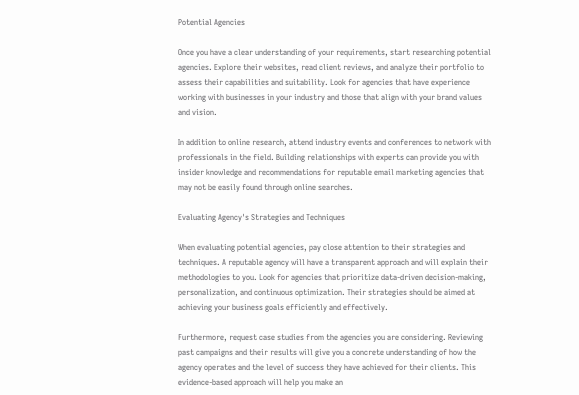Potential Agencies

Once you have a clear understanding of your requirements, start researching potential agencies. Explore their websites, read client reviews, and analyze their portfolio to assess their capabilities and suitability. Look for agencies that have experience working with businesses in your industry and those that align with your brand values and vision.

In addition to online research, attend industry events and conferences to network with professionals in the field. Building relationships with experts can provide you with insider knowledge and recommendations for reputable email marketing agencies that may not be easily found through online searches.

Evaluating Agency's Strategies and Techniques

When evaluating potential agencies, pay close attention to their strategies and techniques. A reputable agency will have a transparent approach and will explain their methodologies to you. Look for agencies that prioritize data-driven decision-making, personalization, and continuous optimization. Their strategies should be aimed at achieving your business goals efficiently and effectively.

Furthermore, request case studies from the agencies you are considering. Reviewing past campaigns and their results will give you a concrete understanding of how the agency operates and the level of success they have achieved for their clients. This evidence-based approach will help you make an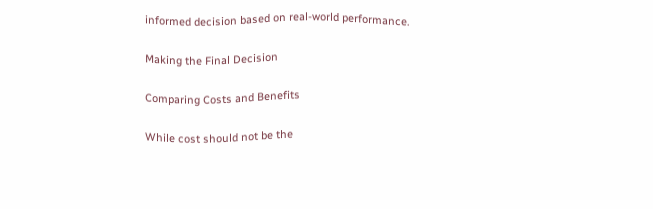informed decision based on real-world performance.

Making the Final Decision

Comparing Costs and Benefits

While cost should not be the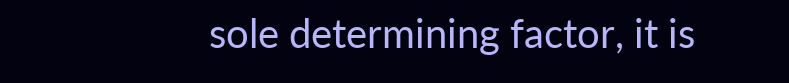sole determining factor, it is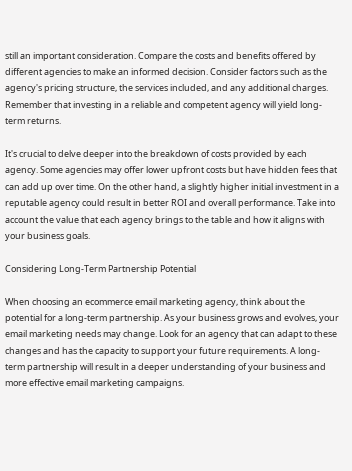still an important consideration. Compare the costs and benefits offered by different agencies to make an informed decision. Consider factors such as the agency's pricing structure, the services included, and any additional charges. Remember that investing in a reliable and competent agency will yield long-term returns.

It's crucial to delve deeper into the breakdown of costs provided by each agency. Some agencies may offer lower upfront costs but have hidden fees that can add up over time. On the other hand, a slightly higher initial investment in a reputable agency could result in better ROI and overall performance. Take into account the value that each agency brings to the table and how it aligns with your business goals.

Considering Long-Term Partnership Potential

When choosing an ecommerce email marketing agency, think about the potential for a long-term partnership. As your business grows and evolves, your email marketing needs may change. Look for an agency that can adapt to these changes and has the capacity to support your future requirements. A long-term partnership will result in a deeper understanding of your business and more effective email marketing campaigns.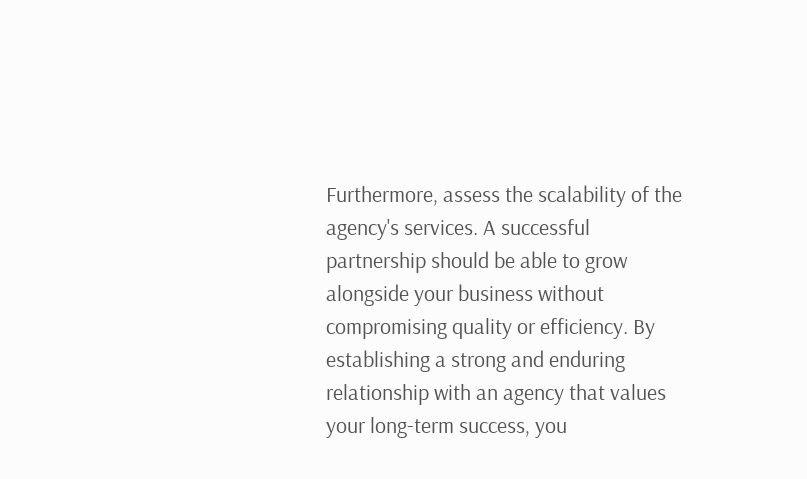Furthermore, assess the scalability of the agency's services. A successful partnership should be able to grow alongside your business without compromising quality or efficiency. By establishing a strong and enduring relationship with an agency that values your long-term success, you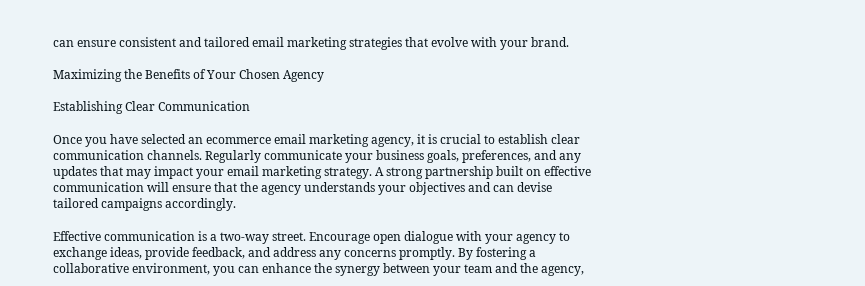can ensure consistent and tailored email marketing strategies that evolve with your brand.

Maximizing the Benefits of Your Chosen Agency

Establishing Clear Communication

Once you have selected an ecommerce email marketing agency, it is crucial to establish clear communication channels. Regularly communicate your business goals, preferences, and any updates that may impact your email marketing strategy. A strong partnership built on effective communication will ensure that the agency understands your objectives and can devise tailored campaigns accordingly.

Effective communication is a two-way street. Encourage open dialogue with your agency to exchange ideas, provide feedback, and address any concerns promptly. By fostering a collaborative environment, you can enhance the synergy between your team and the agency,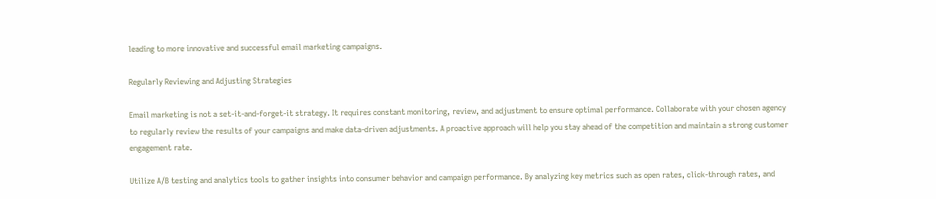leading to more innovative and successful email marketing campaigns.

Regularly Reviewing and Adjusting Strategies

Email marketing is not a set-it-and-forget-it strategy. It requires constant monitoring, review, and adjustment to ensure optimal performance. Collaborate with your chosen agency to regularly review the results of your campaigns and make data-driven adjustments. A proactive approach will help you stay ahead of the competition and maintain a strong customer engagement rate.

Utilize A/B testing and analytics tools to gather insights into consumer behavior and campaign performance. By analyzing key metrics such as open rates, click-through rates, and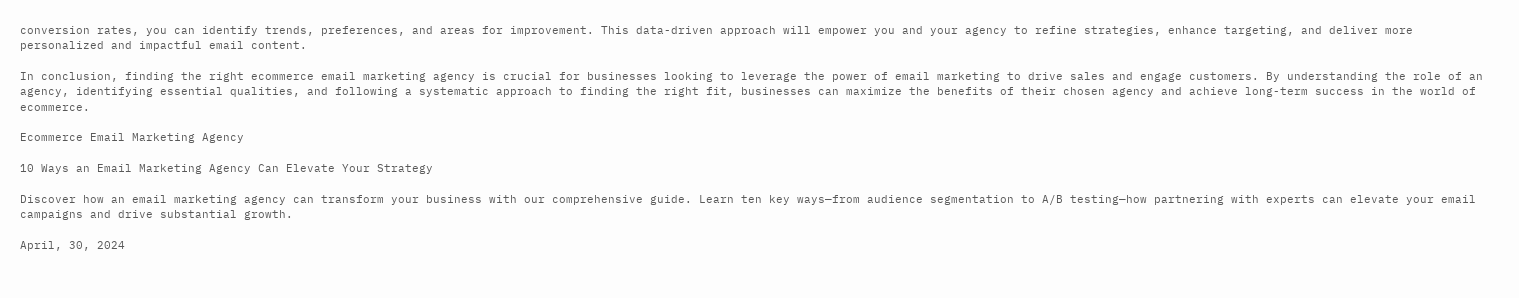conversion rates, you can identify trends, preferences, and areas for improvement. This data-driven approach will empower you and your agency to refine strategies, enhance targeting, and deliver more personalized and impactful email content.

In conclusion, finding the right ecommerce email marketing agency is crucial for businesses looking to leverage the power of email marketing to drive sales and engage customers. By understanding the role of an agency, identifying essential qualities, and following a systematic approach to finding the right fit, businesses can maximize the benefits of their chosen agency and achieve long-term success in the world of ecommerce.

Ecommerce Email Marketing Agency

10 Ways an Email Marketing Agency Can Elevate Your Strategy

Discover how an email marketing agency can transform your business with our comprehensive guide. Learn ten key ways—from audience segmentation to A/B testing—how partnering with experts can elevate your email campaigns and drive substantial growth.

April, 30, 2024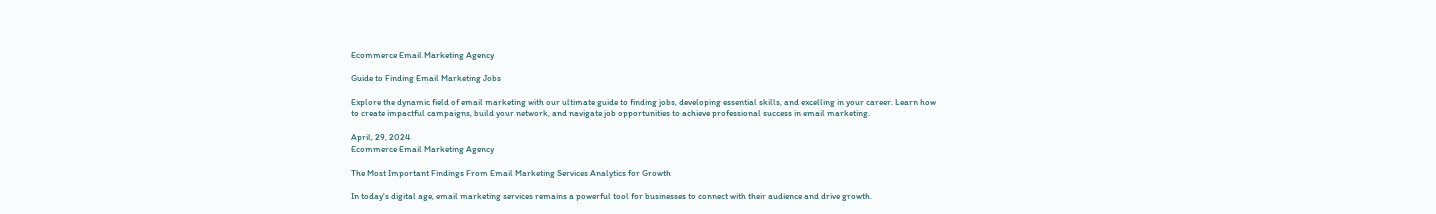Ecommerce Email Marketing Agency

Guide to Finding Email Marketing Jobs

Explore the dynamic field of email marketing with our ultimate guide to finding jobs, developing essential skills, and excelling in your career. Learn how to create impactful campaigns, build your network, and navigate job opportunities to achieve professional success in email marketing.

April, 29, 2024
Ecommerce Email Marketing Agency

The Most Important Findings From Email Marketing Services Analytics for Growth

In today's digital age, email marketing services remains a powerful tool for businesses to connect with their audience and drive growth.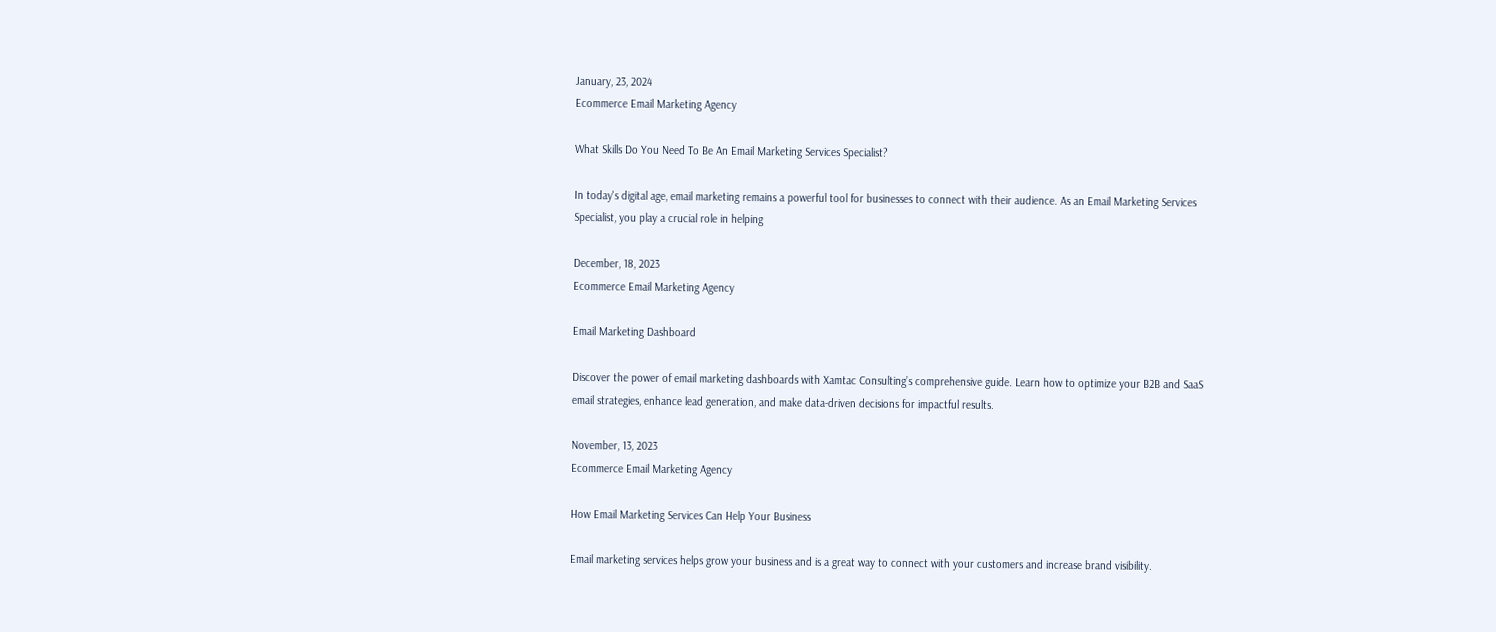January, 23, 2024
Ecommerce Email Marketing Agency

What Skills Do You Need To Be An Email Marketing Services Specialist?

In today's digital age, email marketing remains a powerful tool for businesses to connect with their audience. As an Email Marketing Services Specialist, you play a crucial role in helping

December, 18, 2023
Ecommerce Email Marketing Agency

Email Marketing Dashboard

Discover the power of email marketing dashboards with Xamtac Consulting’s comprehensive guide. Learn how to optimize your B2B and SaaS email strategies, enhance lead generation, and make data-driven decisions for impactful results.

November, 13, 2023
Ecommerce Email Marketing Agency

How Email Marketing Services Can Help Your Business

Email marketing services helps grow your business and is a great way to connect with your customers and increase brand visibility.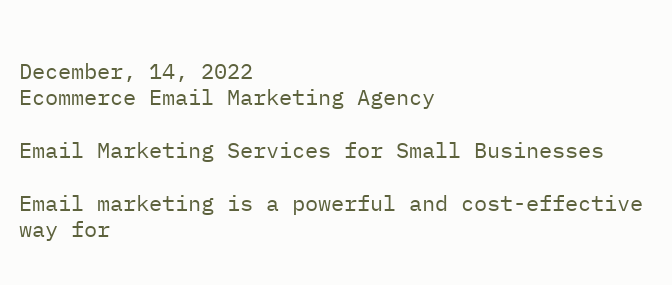December, 14, 2022
Ecommerce Email Marketing Agency

Email Marketing Services for Small Businesses

Email marketing is a powerful and cost-effective way for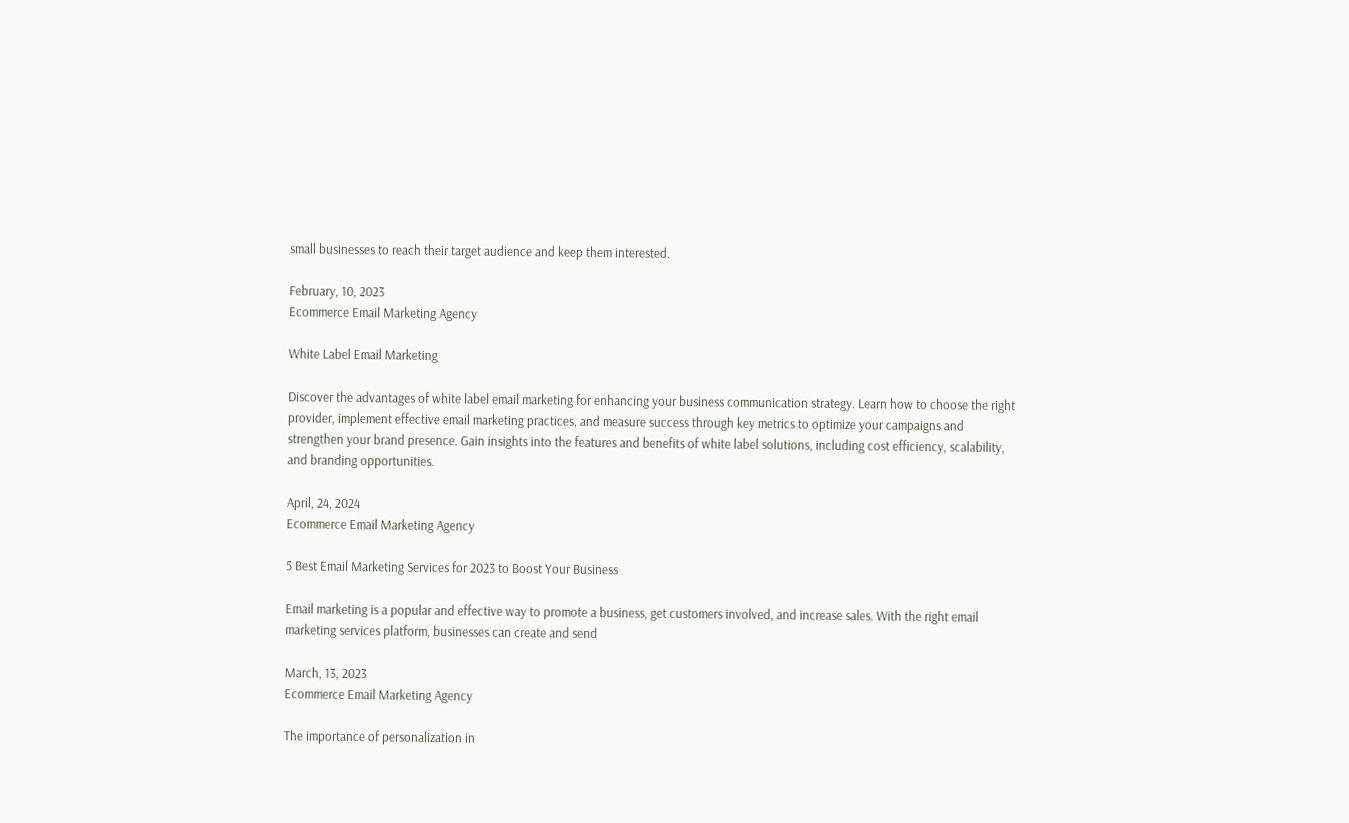small businesses to reach their target audience and keep them interested.

February, 10, 2023
Ecommerce Email Marketing Agency

White Label Email Marketing

Discover the advantages of white label email marketing for enhancing your business communication strategy. Learn how to choose the right provider, implement effective email marketing practices, and measure success through key metrics to optimize your campaigns and strengthen your brand presence. Gain insights into the features and benefits of white label solutions, including cost efficiency, scalability, and branding opportunities.

April, 24, 2024
Ecommerce Email Marketing Agency

5 Best Email Marketing Services for 2023 to Boost Your Business

Email marketing is a popular and effective way to promote a business, get customers involved, and increase sales. With the right email marketing services platform, businesses can create and send

March, 13, 2023
Ecommerce Email Marketing Agency

The importance of personalization in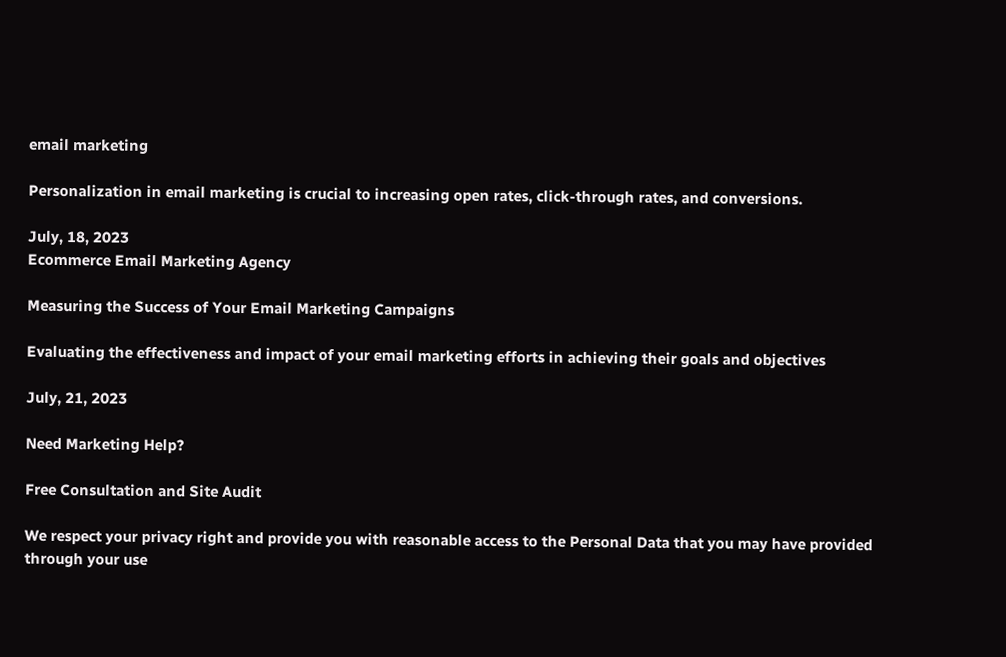email marketing

Personalization in email marketing is crucial to increasing open rates, click-through rates, and conversions.

July, 18, 2023
Ecommerce Email Marketing Agency

Measuring the Success of Your Email Marketing Campaigns

Evaluating the effectiveness and impact of your email marketing efforts in achieving their goals and objectives

July, 21, 2023

Need Marketing Help?

Free Consultation and Site Audit

We respect your privacy right and provide you with reasonable access to the Personal Data that you may have provided through your use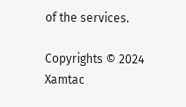of the services.

Copyrights © 2024 Xamtac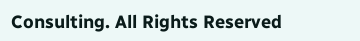Consulting. All Rights Reserved